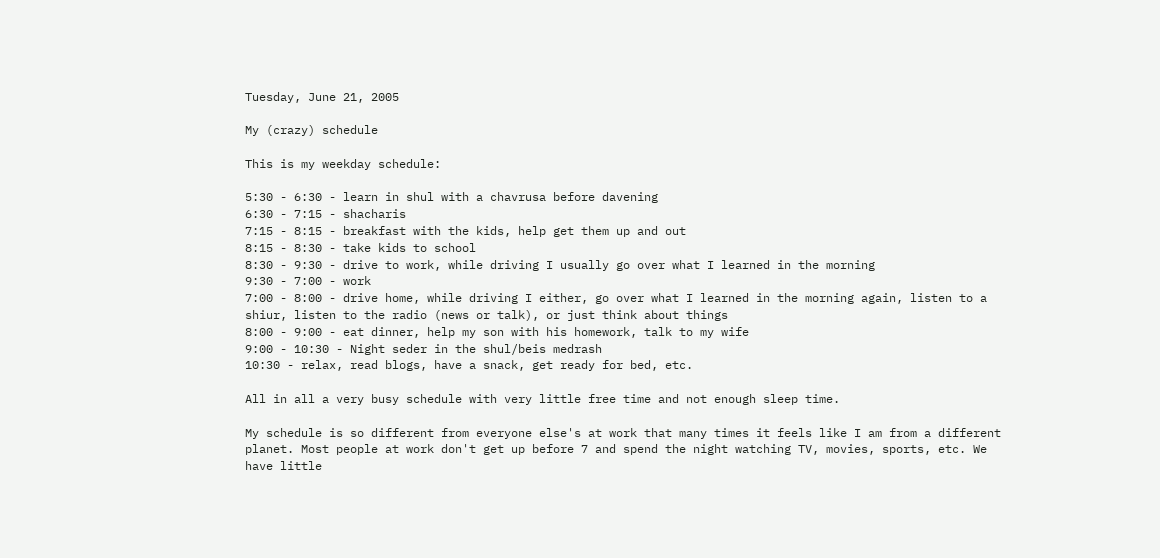Tuesday, June 21, 2005

My (crazy) schedule

This is my weekday schedule:

5:30 - 6:30 - learn in shul with a chavrusa before davening
6:30 - 7:15 - shacharis
7:15 - 8:15 - breakfast with the kids, help get them up and out
8:15 - 8:30 - take kids to school
8:30 - 9:30 - drive to work, while driving I usually go over what I learned in the morning
9:30 - 7:00 - work
7:00 - 8:00 - drive home, while driving I either, go over what I learned in the morning again, listen to a shiur, listen to the radio (news or talk), or just think about things
8:00 - 9:00 - eat dinner, help my son with his homework, talk to my wife
9:00 - 10:30 - Night seder in the shul/beis medrash
10:30 - relax, read blogs, have a snack, get ready for bed, etc.

All in all a very busy schedule with very little free time and not enough sleep time.

My schedule is so different from everyone else's at work that many times it feels like I am from a different planet. Most people at work don't get up before 7 and spend the night watching TV, movies, sports, etc. We have little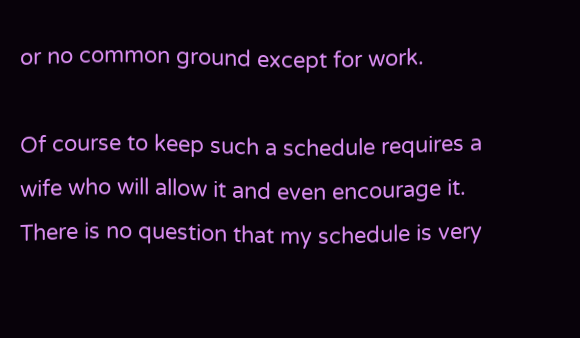or no common ground except for work.

Of course to keep such a schedule requires a wife who will allow it and even encourage it. There is no question that my schedule is very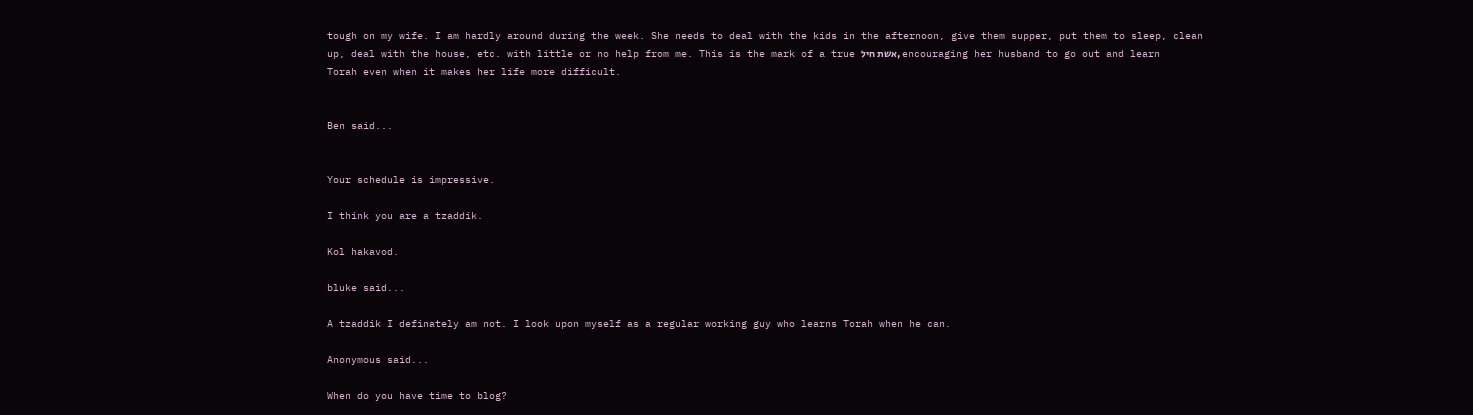tough on my wife. I am hardly around during the week. She needs to deal with the kids in the afternoon, give them supper, put them to sleep, clean up, deal with the house, etc. with little or no help from me. This is the mark of a true אשת חיל, encouraging her husband to go out and learn Torah even when it makes her life more difficult.


Ben said...


Your schedule is impressive.

I think you are a tzaddik.

Kol hakavod.

bluke said...

A tzaddik I definately am not. I look upon myself as a regular working guy who learns Torah when he can.

Anonymous said...

When do you have time to blog?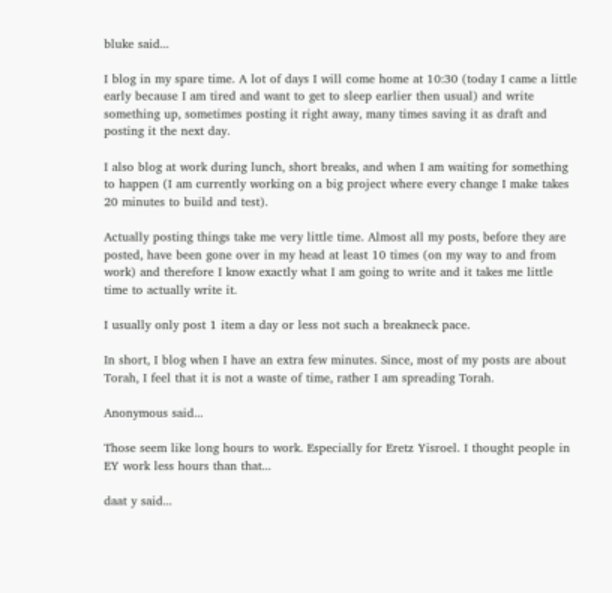bluke said...

I blog in my spare time. A lot of days I will come home at 10:30 (today I came a little early because I am tired and want to get to sleep earlier then usual) and write something up, sometimes posting it right away, many times saving it as draft and posting it the next day.

I also blog at work during lunch, short breaks, and when I am waiting for something to happen (I am currently working on a big project where every change I make takes 20 minutes to build and test).

Actually posting things take me very little time. Almost all my posts, before they are posted, have been gone over in my head at least 10 times (on my way to and from work) and therefore I know exactly what I am going to write and it takes me little time to actually write it.

I usually only post 1 item a day or less not such a breakneck pace.

In short, I blog when I have an extra few minutes. Since, most of my posts are about Torah, I feel that it is not a waste of time, rather I am spreading Torah.

Anonymous said...

Those seem like long hours to work. Especially for Eretz Yisroel. I thought people in EY work less hours than that...

daat y said...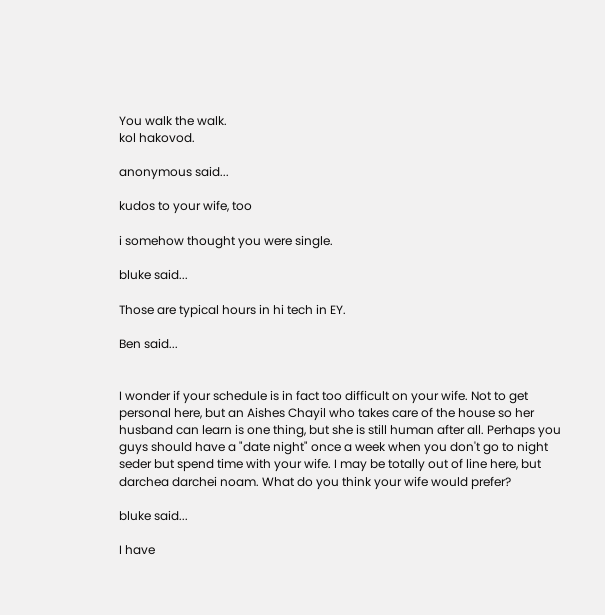You walk the walk.
kol hakovod.

anonymous said...

kudos to your wife, too

i somehow thought you were single.

bluke said...

Those are typical hours in hi tech in EY.

Ben said...


I wonder if your schedule is in fact too difficult on your wife. Not to get personal here, but an Aishes Chayil who takes care of the house so her husband can learn is one thing, but she is still human after all. Perhaps you guys should have a "date night" once a week when you don't go to night seder but spend time with your wife. I may be totally out of line here, but darchea darchei noam. What do you think your wife would prefer?

bluke said...

I have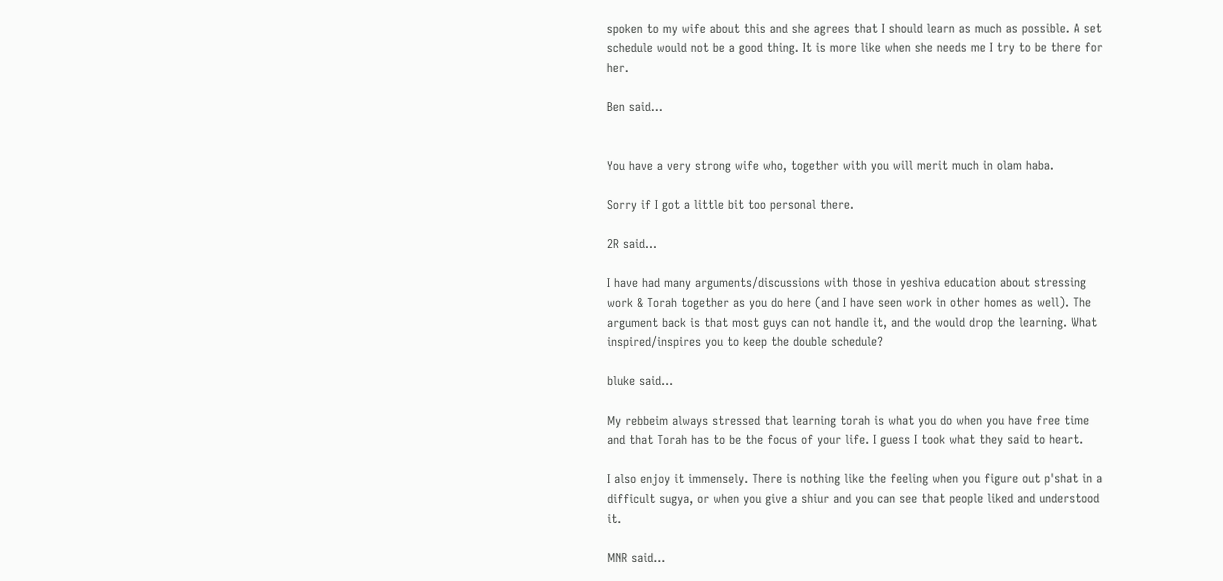spoken to my wife about this and she agrees that I should learn as much as possible. A set schedule would not be a good thing. It is more like when she needs me I try to be there for her.

Ben said...


You have a very strong wife who, together with you will merit much in olam haba.

Sorry if I got a little bit too personal there.

2R said...

I have had many arguments/discussions with those in yeshiva education about stressing work & Torah together as you do here (and I have seen work in other homes as well). The argument back is that most guys can not handle it, and the would drop the learning. What inspired/inspires you to keep the double schedule?

bluke said...

My rebbeim always stressed that learning torah is what you do when you have free time and that Torah has to be the focus of your life. I guess I took what they said to heart.

I also enjoy it immensely. There is nothing like the feeling when you figure out p'shat in a difficult sugya, or when you give a shiur and you can see that people liked and understood it.

MNR said...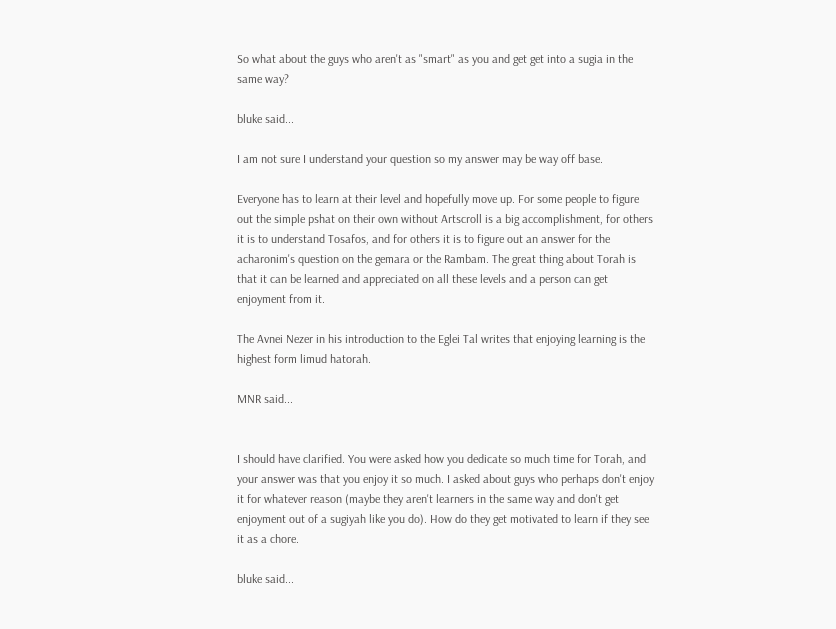So what about the guys who aren't as "smart" as you and get get into a sugia in the same way?

bluke said...

I am not sure I understand your question so my answer may be way off base.

Everyone has to learn at their level and hopefully move up. For some people to figure out the simple pshat on their own without Artscroll is a big accomplishment, for others it is to understand Tosafos, and for others it is to figure out an answer for the acharonim's question on the gemara or the Rambam. The great thing about Torah is that it can be learned and appreciated on all these levels and a person can get enjoyment from it.

The Avnei Nezer in his introduction to the Eglei Tal writes that enjoying learning is the highest form limud hatorah.

MNR said...


I should have clarified. You were asked how you dedicate so much time for Torah, and your answer was that you enjoy it so much. I asked about guys who perhaps don't enjoy it for whatever reason (maybe they aren't learners in the same way and don't get enjoyment out of a sugiyah like you do). How do they get motivated to learn if they see it as a chore.

bluke said...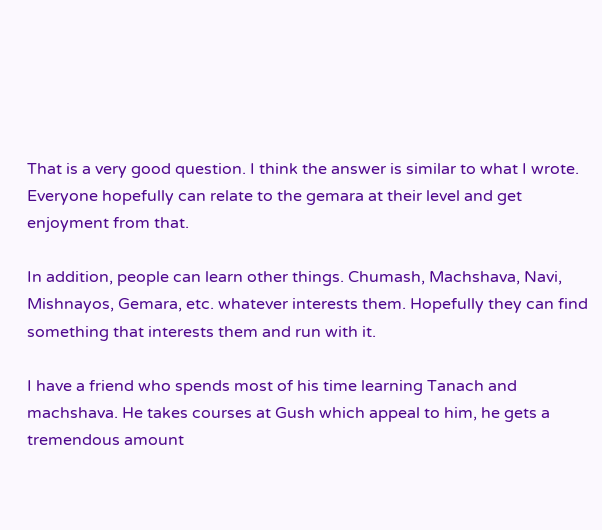That is a very good question. I think the answer is similar to what I wrote. Everyone hopefully can relate to the gemara at their level and get enjoyment from that.

In addition, people can learn other things. Chumash, Machshava, Navi, Mishnayos, Gemara, etc. whatever interests them. Hopefully they can find something that interests them and run with it.

I have a friend who spends most of his time learning Tanach and machshava. He takes courses at Gush which appeal to him, he gets a tremendous amount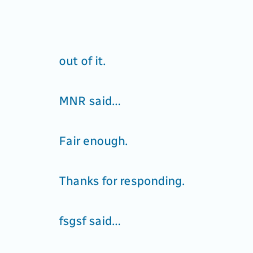out of it.

MNR said...

Fair enough.

Thanks for responding.

fsgsf said...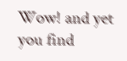Wow! and yet you find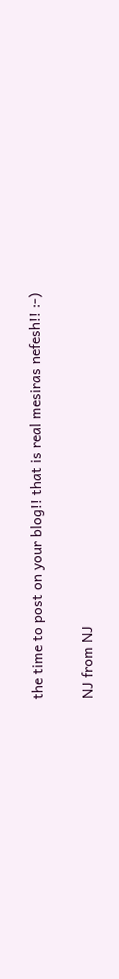the time to post on your blog!! that is real mesiras nefesh!! :-)

NJ from NJ